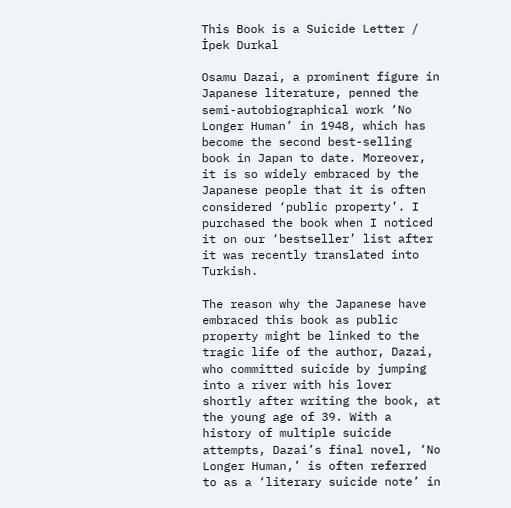This Book is a Suicide Letter / İpek Durkal

Osamu Dazai, a prominent figure in Japanese literature, penned the semi-autobiographical work ‘No Longer Human’ in 1948, which has become the second best-selling book in Japan to date. Moreover, it is so widely embraced by the Japanese people that it is often considered ‘public property’. I purchased the book when I noticed it on our ‘bestseller’ list after it was recently translated into Turkish.

The reason why the Japanese have embraced this book as public property might be linked to the tragic life of the author, Dazai, who committed suicide by jumping into a river with his lover shortly after writing the book, at the young age of 39. With a history of multiple suicide attempts, Dazai’s final novel, ‘No Longer Human,’ is often referred to as a ‘literary suicide note’ in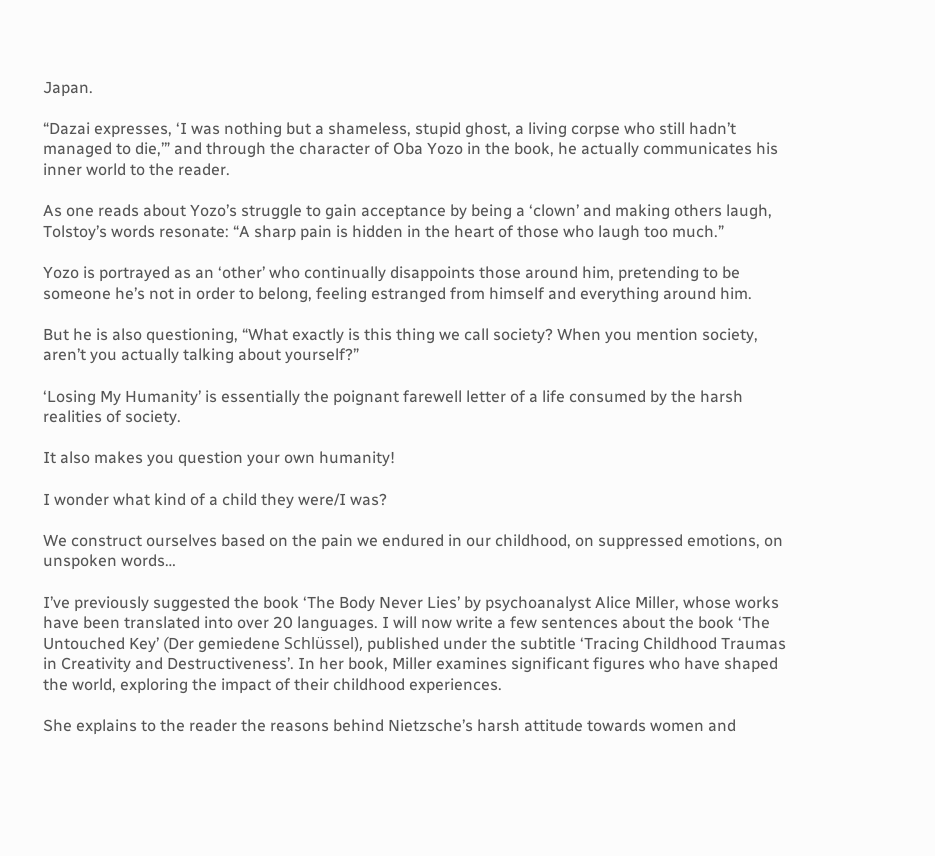Japan.

“Dazai expresses, ‘I was nothing but a shameless, stupid ghost, a living corpse who still hadn’t managed to die,’” and through the character of Oba Yozo in the book, he actually communicates his inner world to the reader.

As one reads about Yozo’s struggle to gain acceptance by being a ‘clown’ and making others laugh, Tolstoy’s words resonate: “A sharp pain is hidden in the heart of those who laugh too much.”

Yozo is portrayed as an ‘other’ who continually disappoints those around him, pretending to be someone he’s not in order to belong, feeling estranged from himself and everything around him.

But he is also questioning, “What exactly is this thing we call society? When you mention society, aren’t you actually talking about yourself?”

‘Losing My Humanity’ is essentially the poignant farewell letter of a life consumed by the harsh realities of society.

It also makes you question your own humanity!

I wonder what kind of a child they were/I was?

We construct ourselves based on the pain we endured in our childhood, on suppressed emotions, on unspoken words…

I’ve previously suggested the book ‘The Body Never Lies’ by psychoanalyst Alice Miller, whose works have been translated into over 20 languages. I will now write a few sentences about the book ‘The Untouched Key’ (Der gemiedene Schlüssel), published under the subtitle ‘Tracing Childhood Traumas in Creativity and Destructiveness’. In her book, Miller examines significant figures who have shaped the world, exploring the impact of their childhood experiences.

She explains to the reader the reasons behind Nietzsche’s harsh attitude towards women and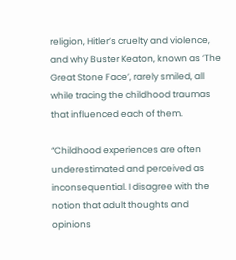religion, Hitler’s cruelty and violence, and why Buster Keaton, known as ‘The Great Stone Face’, rarely smiled, all while tracing the childhood traumas that influenced each of them.

“Childhood experiences are often underestimated and perceived as inconsequential. I disagree with the notion that adult thoughts and opinions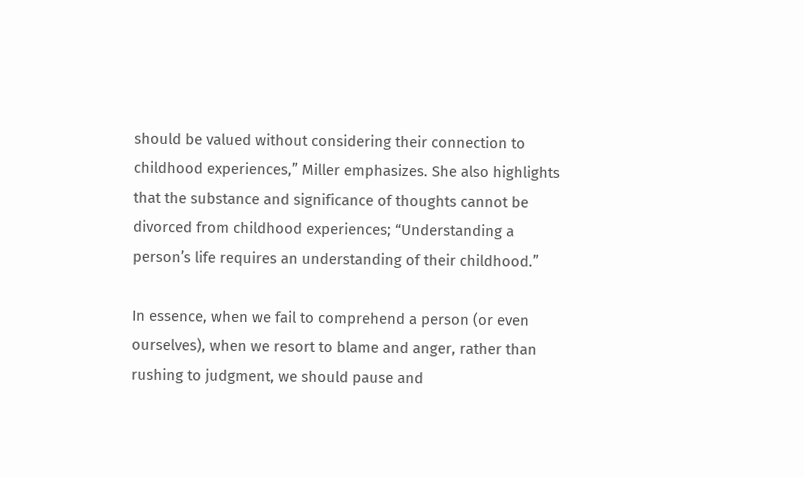should be valued without considering their connection to childhood experiences,” Miller emphasizes. She also highlights that the substance and significance of thoughts cannot be divorced from childhood experiences; “Understanding a person’s life requires an understanding of their childhood.”

In essence, when we fail to comprehend a person (or even ourselves), when we resort to blame and anger, rather than rushing to judgment, we should pause and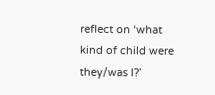reflect on ‘what kind of child were they/was I?’